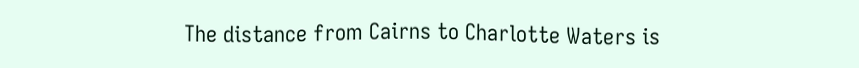The distance from Cairns to Charlotte Waters is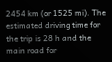2454 km (or 1525 mi). The estimated driving time for the trip is 28 h and the main road for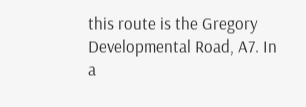this route is the Gregory Developmental Road, A7. In a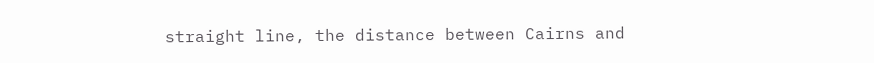straight line, the distance between Cairns and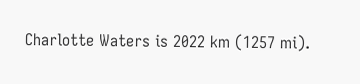Charlotte Waters is 2022 km (1257 mi).